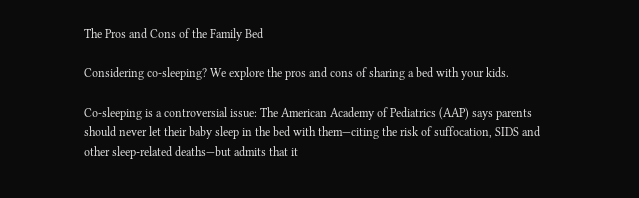The Pros and Cons of the Family Bed

Considering co-sleeping? We explore the pros and cons of sharing a bed with your kids.

Co-sleeping is a controversial issue: The American Academy of Pediatrics (AAP) says parents should never let their baby sleep in the bed with them—citing the risk of suffocation, SIDS and other sleep-related deaths—but admits that it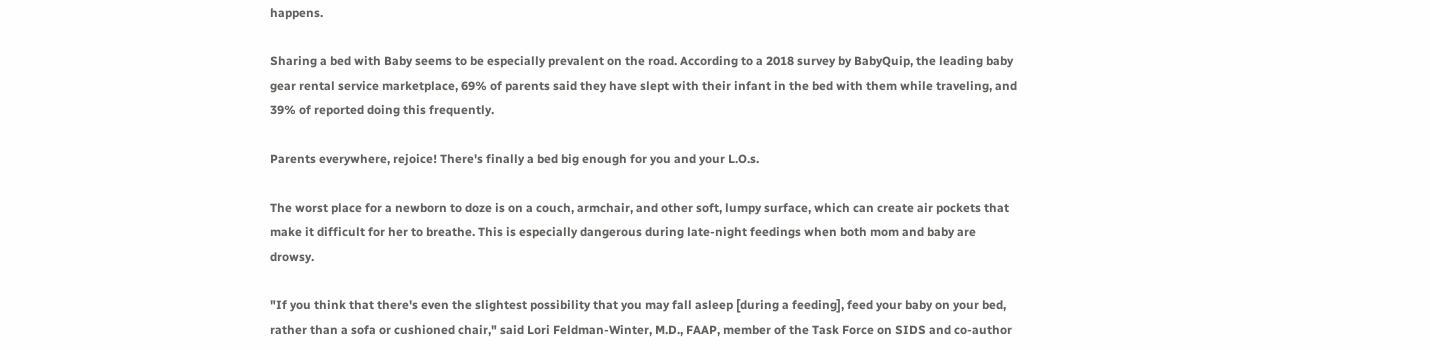happens.

Sharing a bed with Baby seems to be especially prevalent on the road. According to a 2018 survey by BabyQuip, the leading baby gear rental service marketplace, 69% of parents said they have slept with their infant in the bed with them while traveling, and 39% of reported doing this frequently.

Parents everywhere, rejoice! There's finally a bed big enough for you and your L.O.s.

The worst place for a newborn to doze is on a couch, armchair, and other soft, lumpy surface, which can create air pockets that make it difficult for her to breathe. This is especially dangerous during late-night feedings when both mom and baby are drowsy.

"If you think that there's even the slightest possibility that you may fall asleep [during a feeding], feed your baby on your bed, rather than a sofa or cushioned chair," said Lori Feldman-Winter, M.D., FAAP, member of the Task Force on SIDS and co-author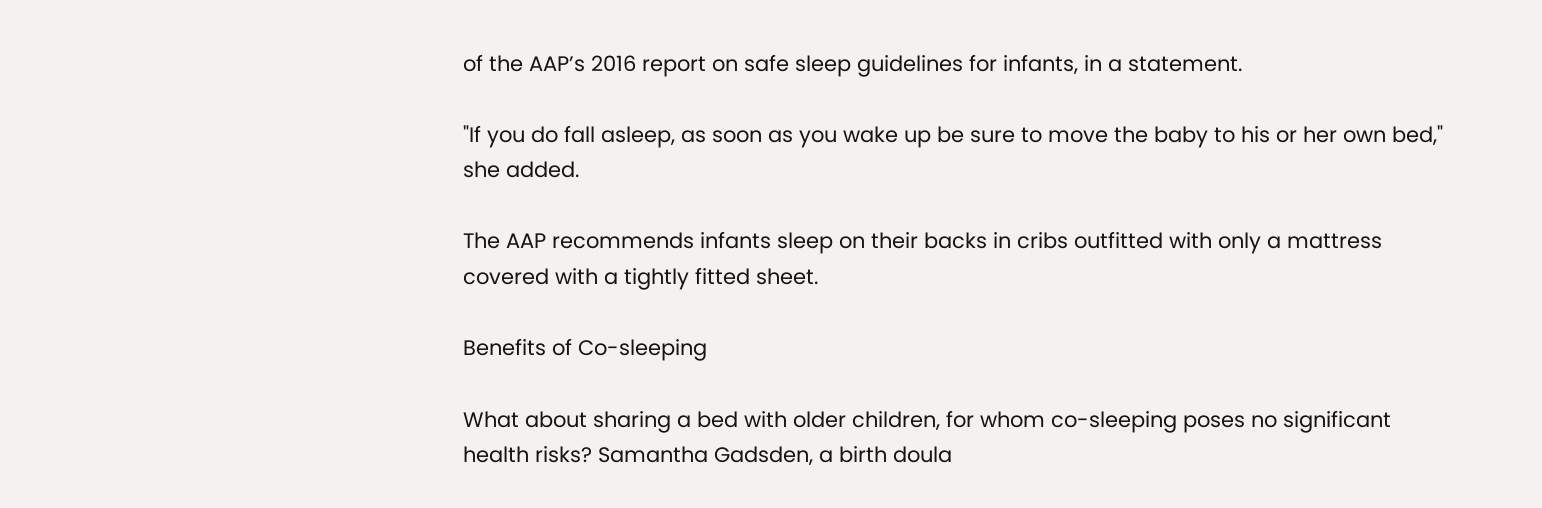of the AAP’s 2016 report on safe sleep guidelines for infants, in a statement.

"If you do fall asleep, as soon as you wake up be sure to move the baby to his or her own bed," she added.

The AAP recommends infants sleep on their backs in cribs outfitted with only a mattress covered with a tightly fitted sheet.

Benefits of Co-sleeping

What about sharing a bed with older children, for whom co-sleeping poses no significant health risks? Samantha Gadsden, a birth doula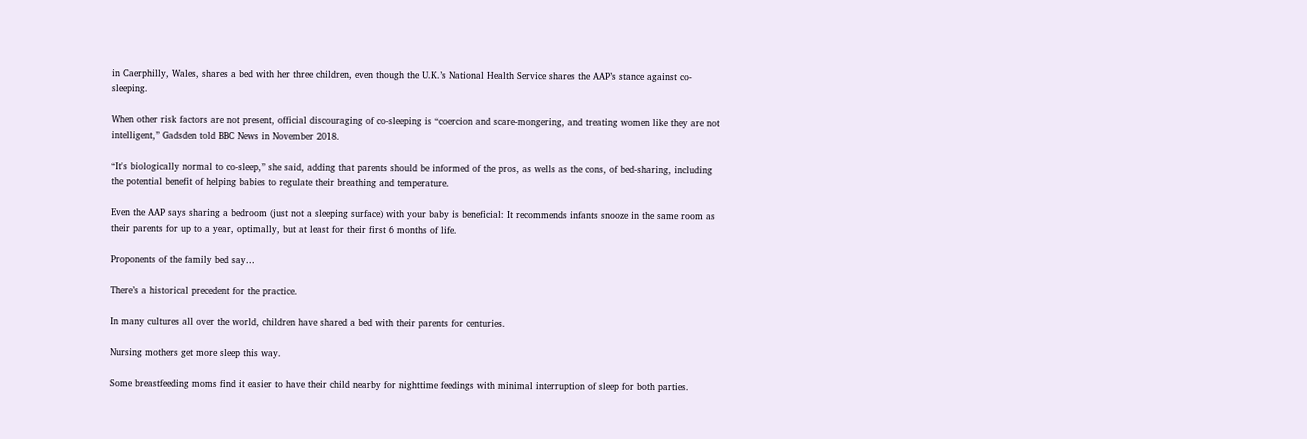in Caerphilly, Wales, shares a bed with her three children, even though the U.K.’s National Health Service shares the AAP’s stance against co-sleeping.

When other risk factors are not present, official discouraging of co-sleeping is “coercion and scare-mongering, and treating women like they are not intelligent,” Gadsden told BBC News in November 2018.

“It's biologically normal to co-sleep,” she said, adding that parents should be informed of the pros, as wells as the cons, of bed-sharing, including the potential benefit of helping babies to regulate their breathing and temperature.

Even the AAP says sharing a bedroom (just not a sleeping surface) with your baby is beneficial: It recommends infants snooze in the same room as their parents for up to a year, optimally, but at least for their first 6 months of life.

Proponents of the family bed say…

There’s a historical precedent for the practice.

In many cultures all over the world, children have shared a bed with their parents for centuries.

Nursing mothers get more sleep this way.

Some breastfeeding moms find it easier to have their child nearby for nighttime feedings with minimal interruption of sleep for both parties.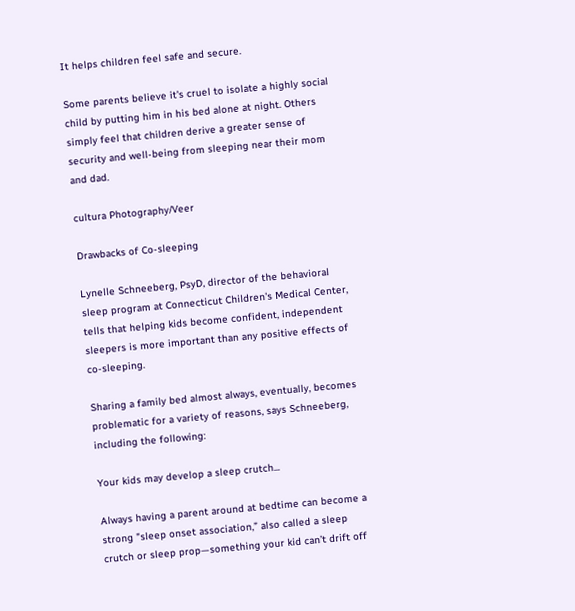It helps children feel safe and secure.

Some parents believe it's cruel to isolate a highly social child by putting him in his bed alone at night. Others simply feel that children derive a greater sense of security and well-being from sleeping near their mom and dad.

cultura Photography/Veer

Drawbacks of Co-sleeping

Lynelle Schneeberg, PsyD, director of the behavioral sleep program at Connecticut Children's Medical Center, tells that helping kids become confident, independent sleepers is more important than any positive effects of co-sleeping.

Sharing a family bed almost always, eventually, becomes problematic for a variety of reasons, says Schneeberg, including the following:

Your kids may develop a sleep crutch...

Always having a parent around at bedtime can become a strong "sleep onset association,” also called a sleep crutch or sleep prop—something your kid can’t drift off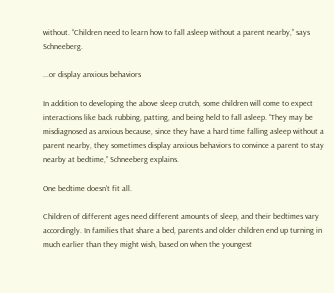without. “Children need to learn how to fall asleep without a parent nearby,” says Schneeberg.

...or display anxious behaviors

In addition to developing the above sleep crutch, some children will come to expect interactions like back rubbing, patting, and being held to fall asleep. “They may be misdiagnosed as anxious because, since they have a hard time falling asleep without a parent nearby, they sometimes display anxious behaviors to convince a parent to stay nearby at bedtime,” Schneeberg explains.

One bedtime doesn’t fit all.

Children of different ages need different amounts of sleep, and their bedtimes vary accordingly. In families that share a bed, parents and older children end up turning in much earlier than they might wish, based on when the youngest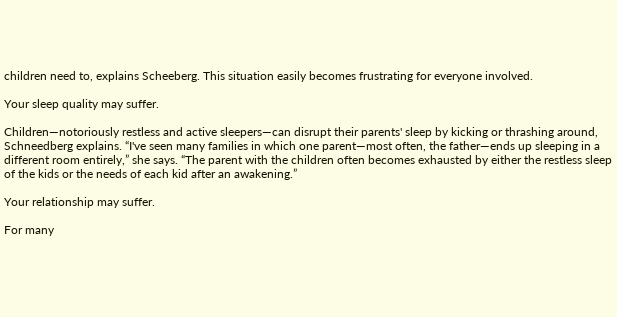children need to, explains Scheeberg. This situation easily becomes frustrating for everyone involved.

Your sleep quality may suffer.

Children—notoriously restless and active sleepers—can disrupt their parents' sleep by kicking or thrashing around, Schneedberg explains. “I've seen many families in which one parent—most often, the father—ends up sleeping in a different room entirely,” she says. “The parent with the children often becomes exhausted by either the restless sleep of the kids or the needs of each kid after an awakening.”

Your relationship may suffer.

For many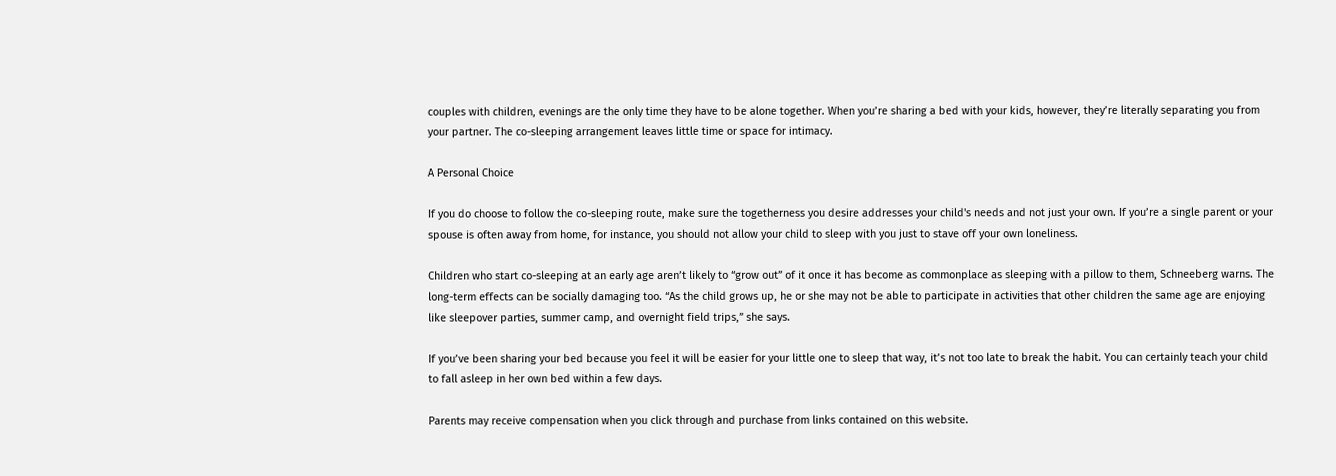couples with children, evenings are the only time they have to be alone together. When you’re sharing a bed with your kids, however, they’re literally separating you from your partner. The co-sleeping arrangement leaves little time or space for intimacy.

A Personal Choice

If you do choose to follow the co-sleeping route, make sure the togetherness you desire addresses your child's needs and not just your own. If you’re a single parent or your spouse is often away from home, for instance, you should not allow your child to sleep with you just to stave off your own loneliness.

Children who start co-sleeping at an early age aren’t likely to “grow out” of it once it has become as commonplace as sleeping with a pillow to them, Schneeberg warns. The long-term effects can be socially damaging too. “As the child grows up, he or she may not be able to participate in activities that other children the same age are enjoying like sleepover parties, summer camp, and overnight field trips,” she says.

If you’ve been sharing your bed because you feel it will be easier for your little one to sleep that way, it’s not too late to break the habit. You can certainly teach your child to fall asleep in her own bed within a few days.

Parents may receive compensation when you click through and purchase from links contained on this website.